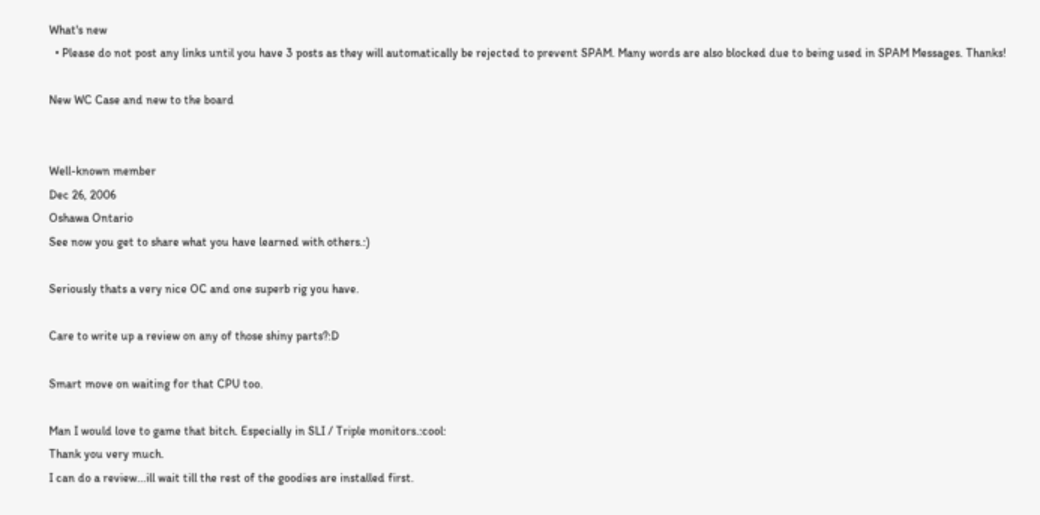What's new
  • Please do not post any links until you have 3 posts as they will automatically be rejected to prevent SPAM. Many words are also blocked due to being used in SPAM Messages. Thanks!

New WC Case and new to the board


Well-known member
Dec 26, 2006
Oshawa Ontario
See now you get to share what you have learned with others.:)

Seriously thats a very nice OC and one superb rig you have.

Care to write up a review on any of those shiny parts?:D

Smart move on waiting for that CPU too.

Man I would love to game that bitch. Especially in SLI / Triple monitors.:cool:
Thank you very much.
I can do a review...ill wait till the rest of the goodies are installed first.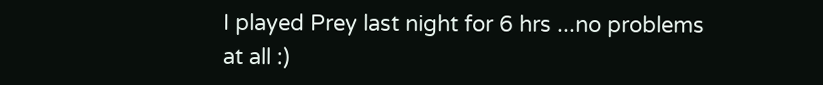I played Prey last night for 6 hrs ...no problems at all :)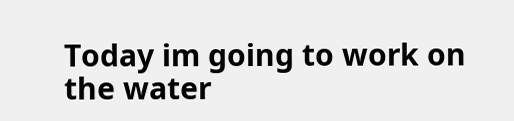Today im going to work on the water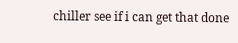chiller see if i can get that done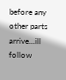before any other parts arrive...ill follow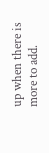up when there is more to add.